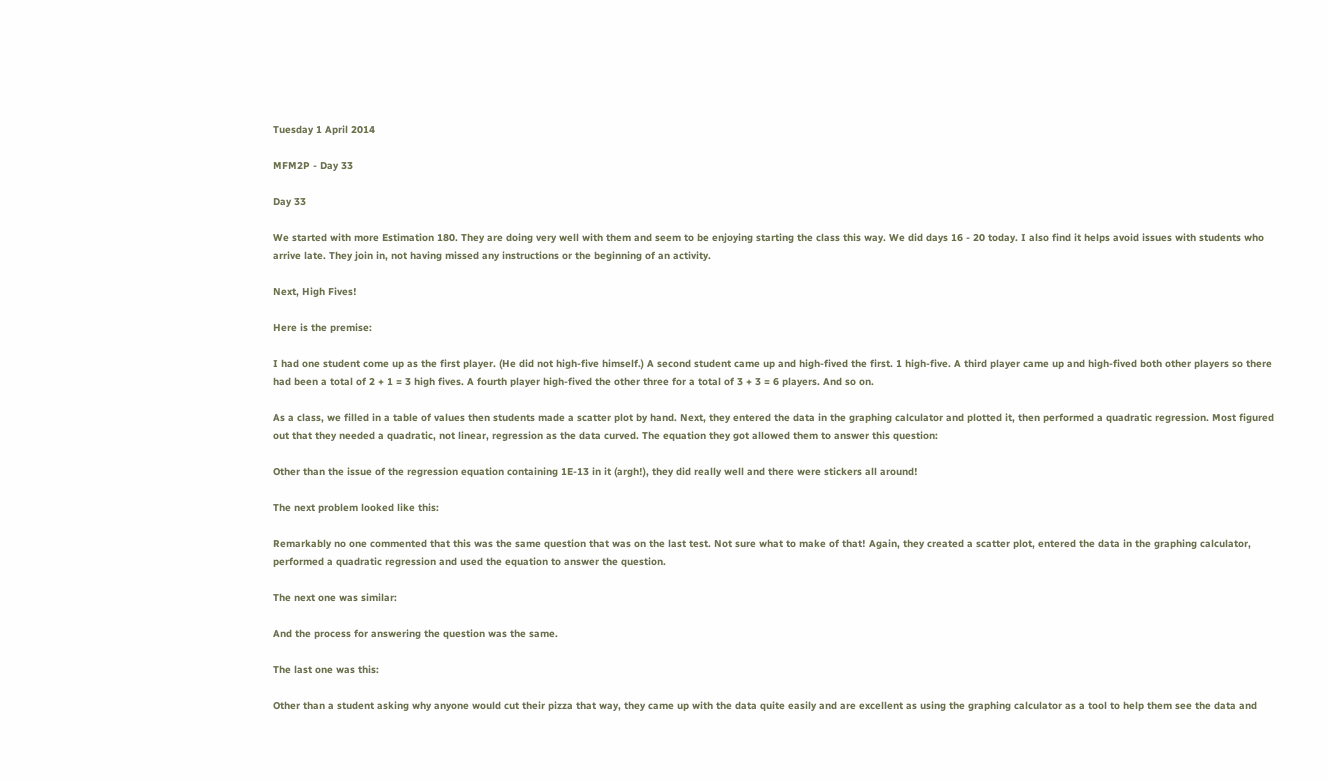Tuesday 1 April 2014

MFM2P - Day 33

Day 33

We started with more Estimation 180. They are doing very well with them and seem to be enjoying starting the class this way. We did days 16 - 20 today. I also find it helps avoid issues with students who arrive late. They join in, not having missed any instructions or the beginning of an activity.

Next, High Fives!

Here is the premise:

I had one student come up as the first player. (He did not high-five himself.) A second student came up and high-fived the first. 1 high-five. A third player came up and high-fived both other players so there had been a total of 2 + 1 = 3 high fives. A fourth player high-fived the other three for a total of 3 + 3 = 6 players. And so on.

As a class, we filled in a table of values then students made a scatter plot by hand. Next, they entered the data in the graphing calculator and plotted it, then performed a quadratic regression. Most figured out that they needed a quadratic, not linear, regression as the data curved. The equation they got allowed them to answer this question:

Other than the issue of the regression equation containing 1E-13 in it (argh!), they did really well and there were stickers all around!

The next problem looked like this:

Remarkably no one commented that this was the same question that was on the last test. Not sure what to make of that! Again, they created a scatter plot, entered the data in the graphing calculator, performed a quadratic regression and used the equation to answer the question.

The next one was similar:

And the process for answering the question was the same.

The last one was this:

Other than a student asking why anyone would cut their pizza that way, they came up with the data quite easily and are excellent as using the graphing calculator as a tool to help them see the data and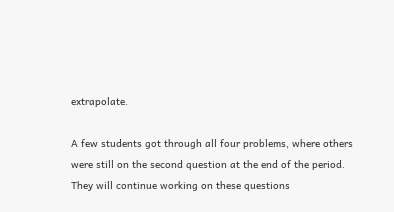extrapolate.

A few students got through all four problems, where others were still on the second question at the end of the period. They will continue working on these questions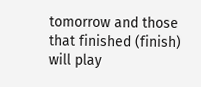tomorrow and those that finished (finish) will play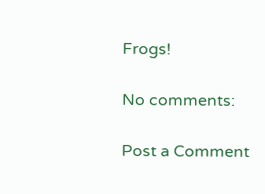Frogs!

No comments:

Post a Comment